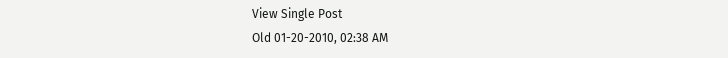View Single Post
Old 01-20-2010, 02:38 AM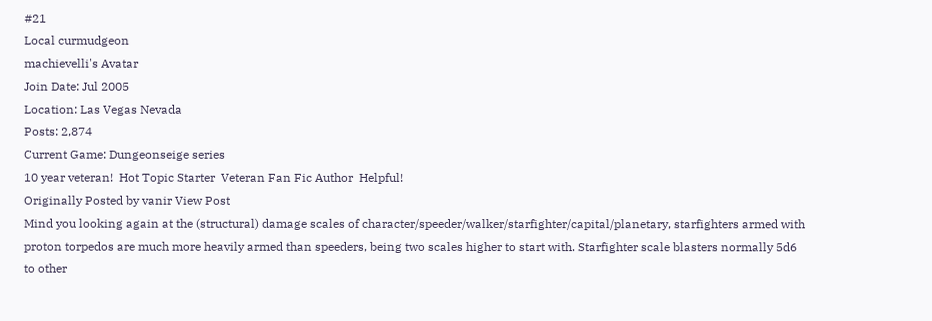#21
Local curmudgeon
machievelli's Avatar
Join Date: Jul 2005
Location: Las Vegas Nevada
Posts: 2,874
Current Game: Dungeonseige series
10 year veteran!  Hot Topic Starter  Veteran Fan Fic Author  Helpful!
Originally Posted by vanir View Post
Mind you looking again at the (structural) damage scales of character/speeder/walker/starfighter/capital/planetary, starfighters armed with proton torpedos are much more heavily armed than speeders, being two scales higher to start with. Starfighter scale blasters normally 5d6 to other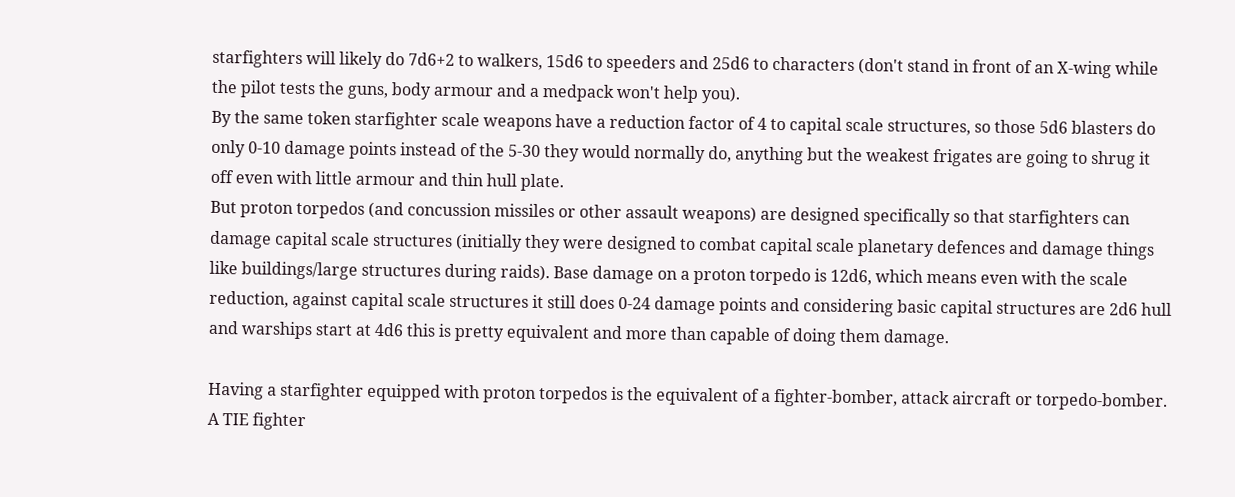starfighters will likely do 7d6+2 to walkers, 15d6 to speeders and 25d6 to characters (don't stand in front of an X-wing while the pilot tests the guns, body armour and a medpack won't help you).
By the same token starfighter scale weapons have a reduction factor of 4 to capital scale structures, so those 5d6 blasters do only 0-10 damage points instead of the 5-30 they would normally do, anything but the weakest frigates are going to shrug it off even with little armour and thin hull plate.
But proton torpedos (and concussion missiles or other assault weapons) are designed specifically so that starfighters can damage capital scale structures (initially they were designed to combat capital scale planetary defences and damage things like buildings/large structures during raids). Base damage on a proton torpedo is 12d6, which means even with the scale reduction, against capital scale structures it still does 0-24 damage points and considering basic capital structures are 2d6 hull and warships start at 4d6 this is pretty equivalent and more than capable of doing them damage.

Having a starfighter equipped with proton torpedos is the equivalent of a fighter-bomber, attack aircraft or torpedo-bomber. A TIE fighter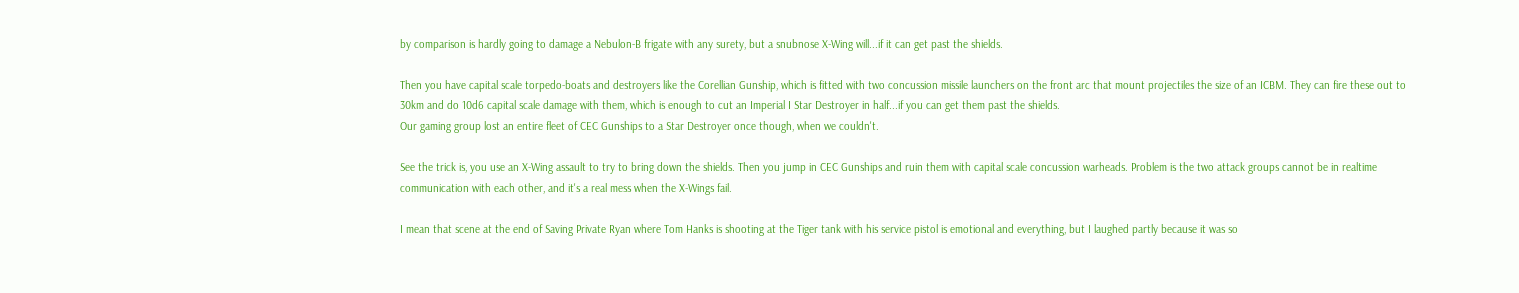by comparison is hardly going to damage a Nebulon-B frigate with any surety, but a snubnose X-Wing will...if it can get past the shields.

Then you have capital scale torpedo-boats and destroyers like the Corellian Gunship, which is fitted with two concussion missile launchers on the front arc that mount projectiles the size of an ICBM. They can fire these out to 30km and do 10d6 capital scale damage with them, which is enough to cut an Imperial I Star Destroyer in half...if you can get them past the shields.
Our gaming group lost an entire fleet of CEC Gunships to a Star Destroyer once though, when we couldn't.

See the trick is, you use an X-Wing assault to try to bring down the shields. Then you jump in CEC Gunships and ruin them with capital scale concussion warheads. Problem is the two attack groups cannot be in realtime communication with each other, and it's a real mess when the X-Wings fail.

I mean that scene at the end of Saving Private Ryan where Tom Hanks is shooting at the Tiger tank with his service pistol is emotional and everything, but I laughed partly because it was so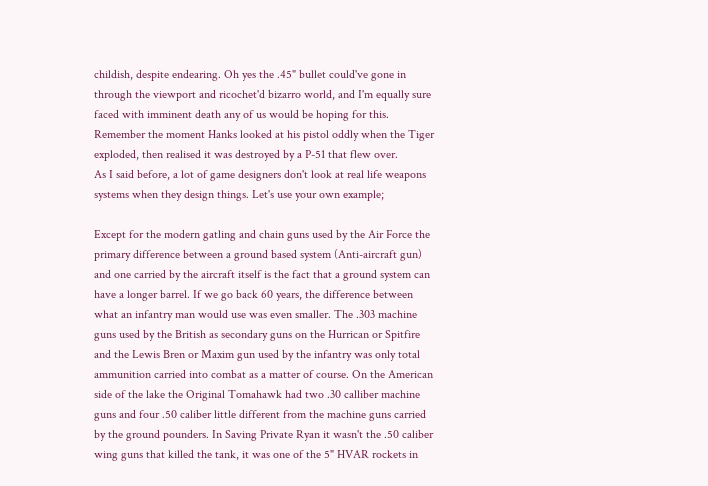childish, despite endearing. Oh yes the .45" bullet could've gone in through the viewport and ricochet'd bizarro world, and I'm equally sure faced with imminent death any of us would be hoping for this. Remember the moment Hanks looked at his pistol oddly when the Tiger exploded, then realised it was destroyed by a P-51 that flew over.
As I said before, a lot of game designers don't look at real life weapons systems when they design things. Let's use your own example;

Except for the modern gatling and chain guns used by the Air Force the primary difference between a ground based system (Anti-aircraft gun) and one carried by the aircraft itself is the fact that a ground system can have a longer barrel. If we go back 60 years, the difference between what an infantry man would use was even smaller. The .303 machine guns used by the British as secondary guns on the Hurrican or Spitfire and the Lewis Bren or Maxim gun used by the infantry was only total ammunition carried into combat as a matter of course. On the American side of the lake the Original Tomahawk had two .30 calliber machine guns and four .50 caliber little different from the machine guns carried by the ground pounders. In Saving Private Ryan it wasn't the .50 caliber wing guns that killed the tank, it was one of the 5" HVAR rockets in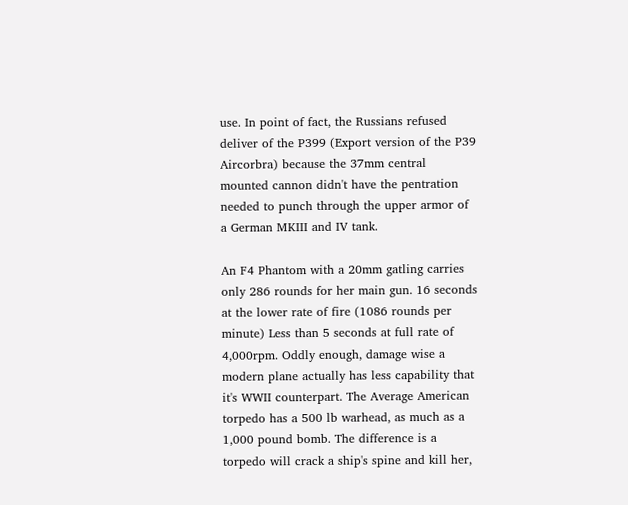use. In point of fact, the Russians refused deliver of the P399 (Export version of the P39 Aircorbra) because the 37mm central mounted cannon didn't have the pentration needed to punch through the upper armor of a German MKIII and IV tank.

An F4 Phantom with a 20mm gatling carries only 286 rounds for her main gun. 16 seconds at the lower rate of fire (1086 rounds per minute) Less than 5 seconds at full rate of 4,000rpm. Oddly enough, damage wise a modern plane actually has less capability that it's WWII counterpart. The Average American torpedo has a 500 lb warhead, as much as a 1,000 pound bomb. The difference is a torpedo will crack a ship's spine and kill her,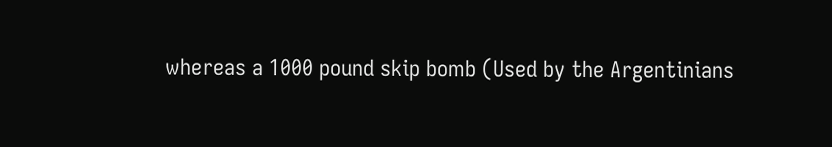whereas a 1000 pound skip bomb (Used by the Argentinians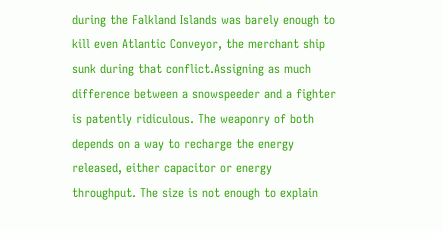during the Falkland Islands was barely enough to kill even Atlantic Conveyor, the merchant ship sunk during that conflict.Assigning as much difference between a snowspeeder and a fighter is patently ridiculous. The weaponry of both depends on a way to recharge the energy released, either capacitor or energy throughput. The size is not enough to explain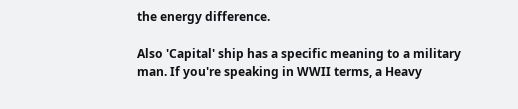the energy difference.

Also 'Capital' ship has a specific meaning to a military man. If you're speaking in WWII terms, a Heavy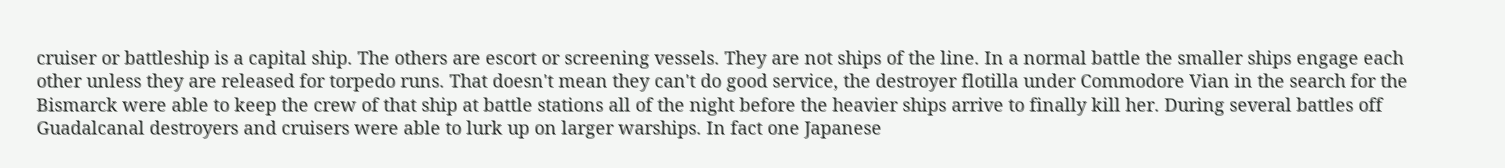cruiser or battleship is a capital ship. The others are escort or screening vessels. They are not ships of the line. In a normal battle the smaller ships engage each other unless they are released for torpedo runs. That doesn't mean they can't do good service, the destroyer flotilla under Commodore Vian in the search for the Bismarck were able to keep the crew of that ship at battle stations all of the night before the heavier ships arrive to finally kill her. During several battles off Guadalcanal destroyers and cruisers were able to lurk up on larger warships. In fact one Japanese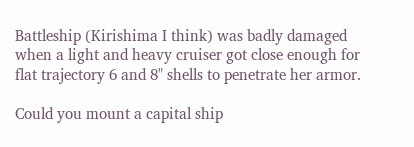Battleship (Kirishima I think) was badly damaged when a light and heavy cruiser got close enough for flat trajectory 6 and 8" shells to penetrate her armor.

Could you mount a capital ship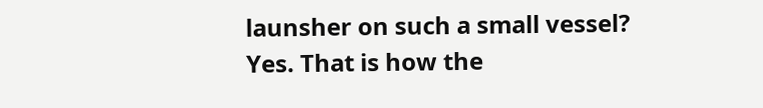launsher on such a small vessel? Yes. That is how the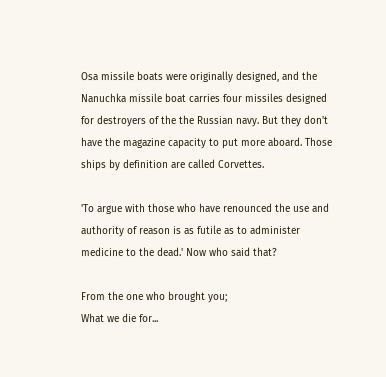Osa missile boats were originally designed, and the Nanuchka missile boat carries four missiles designed for destroyers of the the Russian navy. But they don't have the magazine capacity to put more aboard. Those ships by definition are called Corvettes.

'To argue with those who have renounced the use and authority of reason is as futile as to administer medicine to the dead.' Now who said that?

From the one who brought you;
What we die for...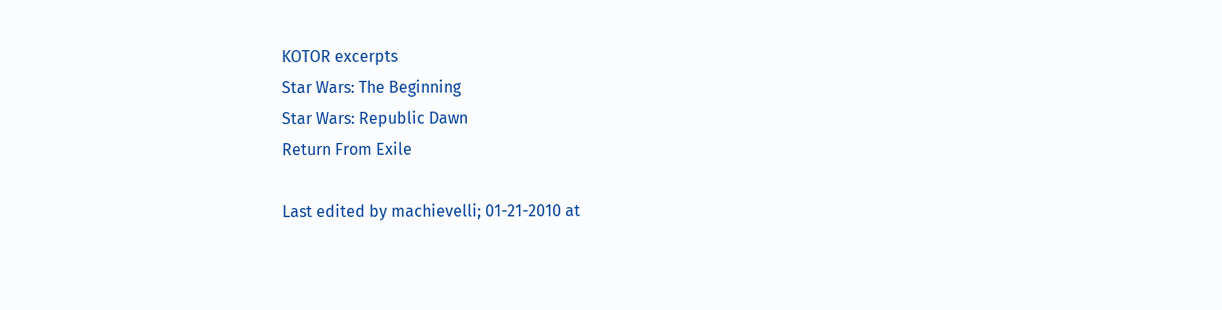KOTOR excerpts
Star Wars: The Beginning
Star Wars: Republic Dawn
Return From Exile

Last edited by machievelli; 01-21-2010 at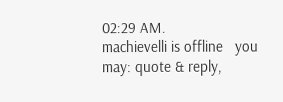02:29 AM.
machievelli is offline   you may: quote & reply,